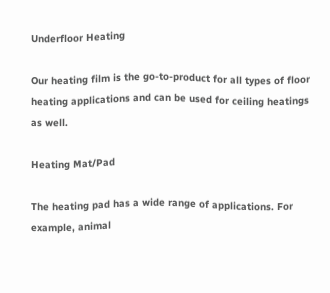Underfloor Heating

Our heating film is the go-to-product for all types of floor heating applications and can be used for ceiling heatings as well.

Heating Mat/Pad

The heating pad has a wide range of applications. For example, animal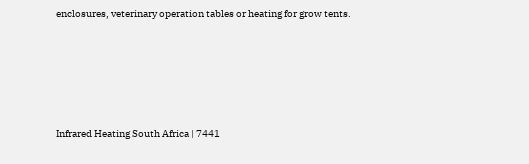enclosures, veterinary operation tables or heating for grow tents.





Infrared Heating South Africa | 7441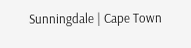Sunningdale | Cape Town